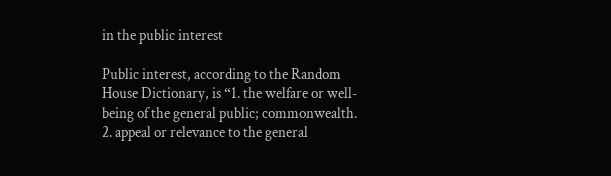in the public interest

Public interest, according to the Random House Dictionary, is “1. the welfare or well-being of the general public; commonwealth. 2. appeal or relevance to the general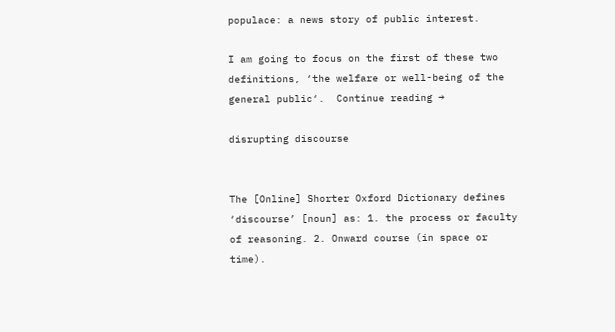populace: a news story of public interest.

I am going to focus on the first of these two definitions, ‘the welfare or well-being of the general public‘.  Continue reading →

disrupting discourse


The [Online] Shorter Oxford Dictionary defines ‘discourse’ [noun] as: 1. the process or faculty of reasoning. 2. Onward course (in space or time).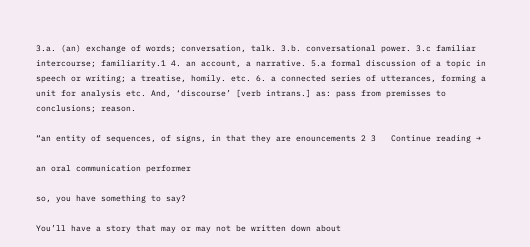3.a. (an) exchange of words; conversation, talk. 3.b. conversational power. 3.c familiar intercourse; familiarity.1 4. an account, a narrative. 5.a formal discussion of a topic in speech or writing; a treatise, homily. etc. 6. a connected series of utterances, forming a unit for analysis etc. And, ‘discourse’ [verb intrans.] as: pass from premisses to conclusions; reason.

“an entity of sequences, of signs, in that they are enouncements 2 3   Continue reading →

an oral communication performer

so, you have something to say?

You’ll have a story that may or may not be written down about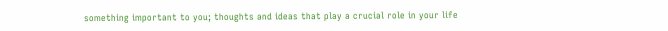something important to you; thoughts and ideas that play a crucial role in your life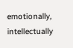emotionally, intellectually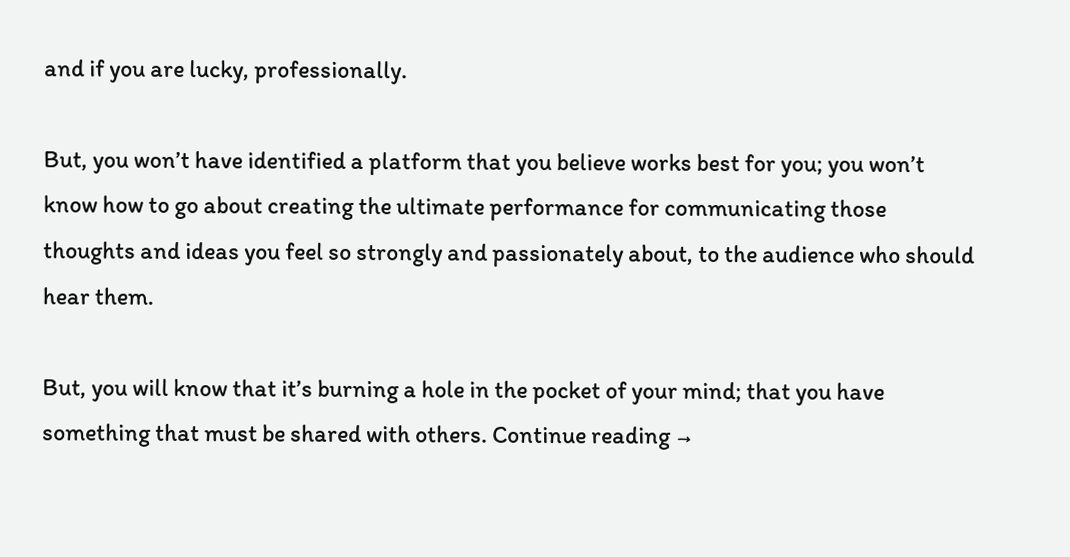and if you are lucky, professionally.

But, you won’t have identified a platform that you believe works best for you; you won’t know how to go about creating the ultimate performance for communicating those thoughts and ideas you feel so strongly and passionately about, to the audience who should hear them.

But, you will know that it’s burning a hole in the pocket of your mind; that you have something that must be shared with others. Continue reading →